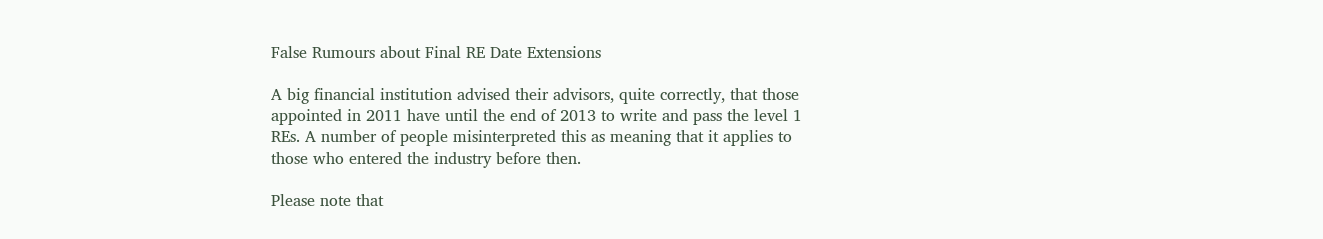False Rumours about Final RE Date Extensions

A big financial institution advised their advisors, quite correctly, that those appointed in 2011 have until the end of 2013 to write and pass the level 1 REs. A number of people misinterpreted this as meaning that it applies to those who entered the industry before then.

Please note that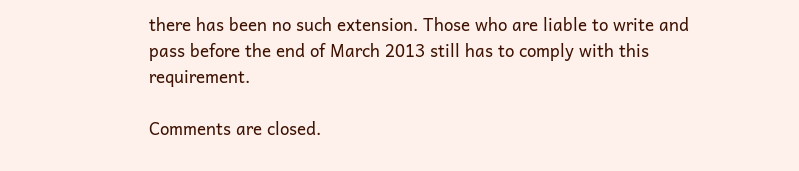there has been no such extension. Those who are liable to write and pass before the end of March 2013 still has to comply with this requirement.

Comments are closed.